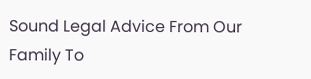Sound Legal Advice From Our Family To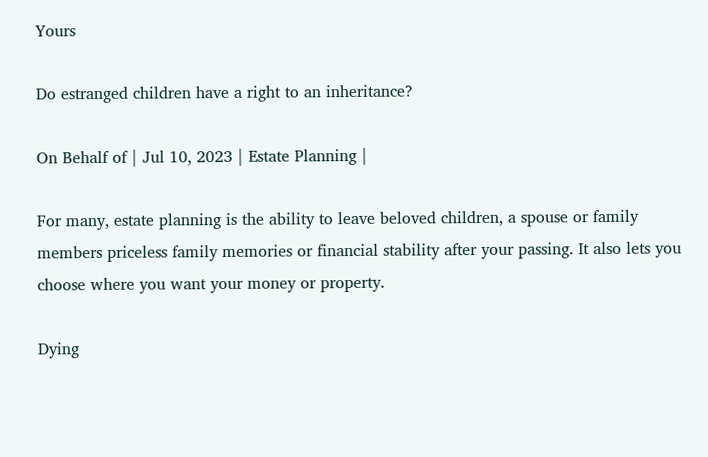Yours

Do estranged children have a right to an inheritance?

On Behalf of | Jul 10, 2023 | Estate Planning |

For many, estate planning is the ability to leave beloved children, a spouse or family members priceless family memories or financial stability after your passing. It also lets you choose where you want your money or property.

Dying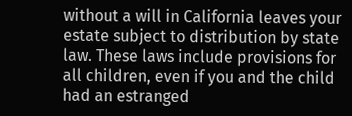without a will in California leaves your estate subject to distribution by state law. These laws include provisions for all children, even if you and the child had an estranged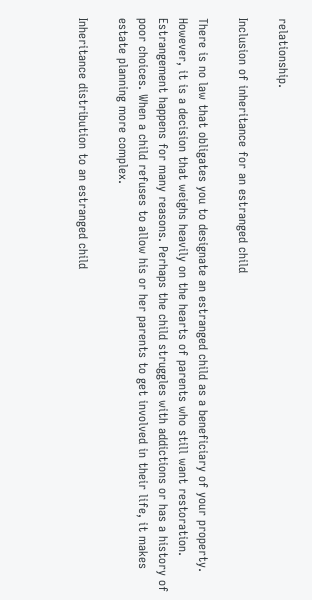relationship.

Inclusion of inheritance for an estranged child

There is no law that obligates you to designate an estranged child as a beneficiary of your property. However, it is a decision that weighs heavily on the hearts of parents who still want restoration. Estrangement happens for many reasons. Perhaps the child struggles with addictions or has a history of poor choices. When a child refuses to allow his or her parents to get involved in their life, it makes estate planning more complex.

Inheritance distribution to an estranged child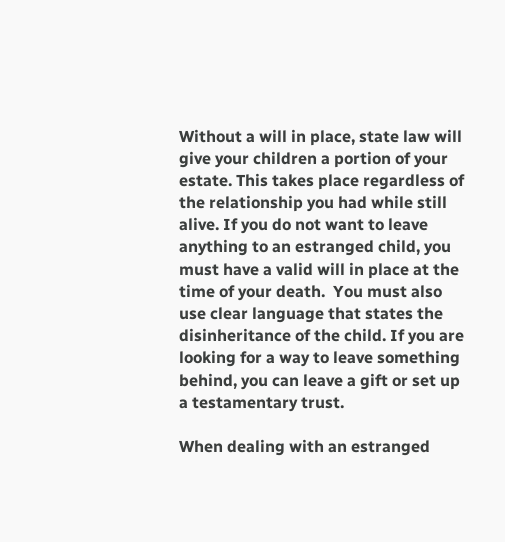Without a will in place, state law will give your children a portion of your estate. This takes place regardless of the relationship you had while still alive. If you do not want to leave anything to an estranged child, you must have a valid will in place at the time of your death.  You must also use clear language that states the disinheritance of the child. If you are looking for a way to leave something behind, you can leave a gift or set up a testamentary trust.

When dealing with an estranged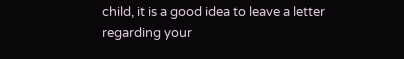child, it is a good idea to leave a letter regarding your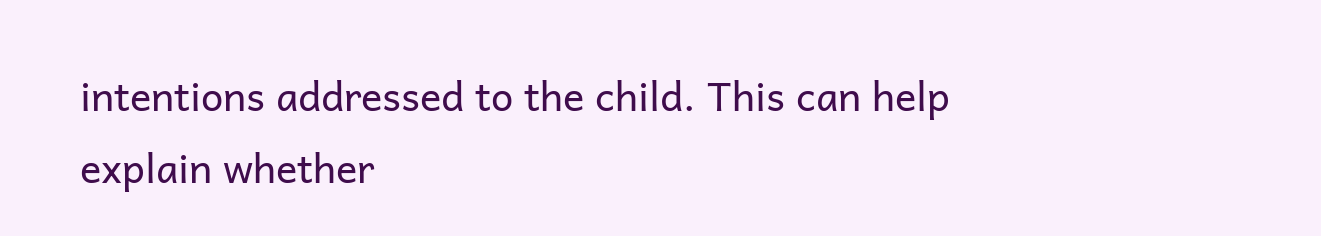intentions addressed to the child. This can help explain whether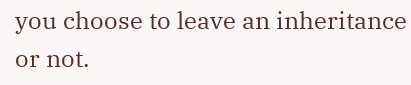you choose to leave an inheritance or not.